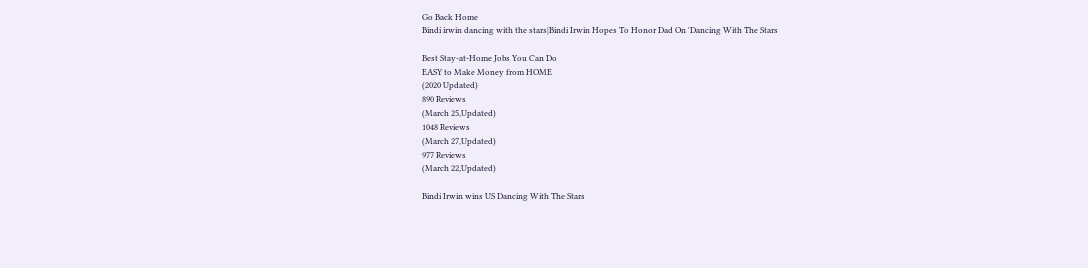Go Back Home
Bindi irwin dancing with the stars|Bindi Irwin Hopes To Honor Dad On 'Dancing With The Stars

Best Stay-at-Home Jobs You Can Do
EASY to Make Money from HOME
(2020 Updated)
890 Reviews
(March 25,Updated)
1048 Reviews
(March 27,Updated)
977 Reviews
(March 22,Updated)

Bindi Irwin wins US Dancing With The Stars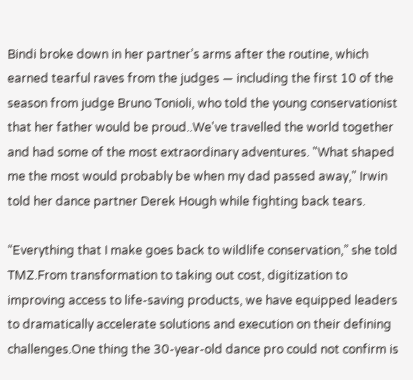Bindi broke down in her partner’s arms after the routine, which earned tearful raves from the judges — including the first 10 of the season from judge Bruno Tonioli, who told the young conservationist that her father would be proud..We've travelled the world together and had some of the most extraordinary adventures. "What shaped me the most would probably be when my dad passed away," Irwin told her dance partner Derek Hough while fighting back tears.

“Everything that I make goes back to wildlife conservation,” she told TMZ.From transformation to taking out cost, digitization to improving access to life-saving products, we have equipped leaders to dramatically accelerate solutions and execution on their defining challenges.One thing the 30-year-old dance pro could not confirm is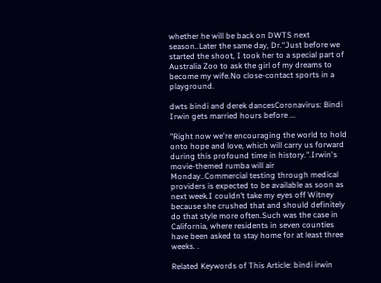whether he will be back on DWTS next season..Later the same day, Dr.“Just before we started the shoot, I took her to a special part of Australia Zoo to ask the girl of my dreams to become my wife.No close-contact sports in a playground.

dwts bindi and derek dancesCoronavirus: Bindi Irwin gets married hours before ...

"Right now we're encouraging the world to hold onto hope and love, which will carry us forward during this profound time in history.".Irwin's movie-themed rumba will air Monday..Commercial testing through medical providers is expected to be available as soon as next week.I couldn’t take my eyes off Witney because she crushed that and should definitely do that style more often.Such was the case in California, where residents in seven counties have been asked to stay home for at least three weeks. .

Related Keywords of This Article: bindi irwin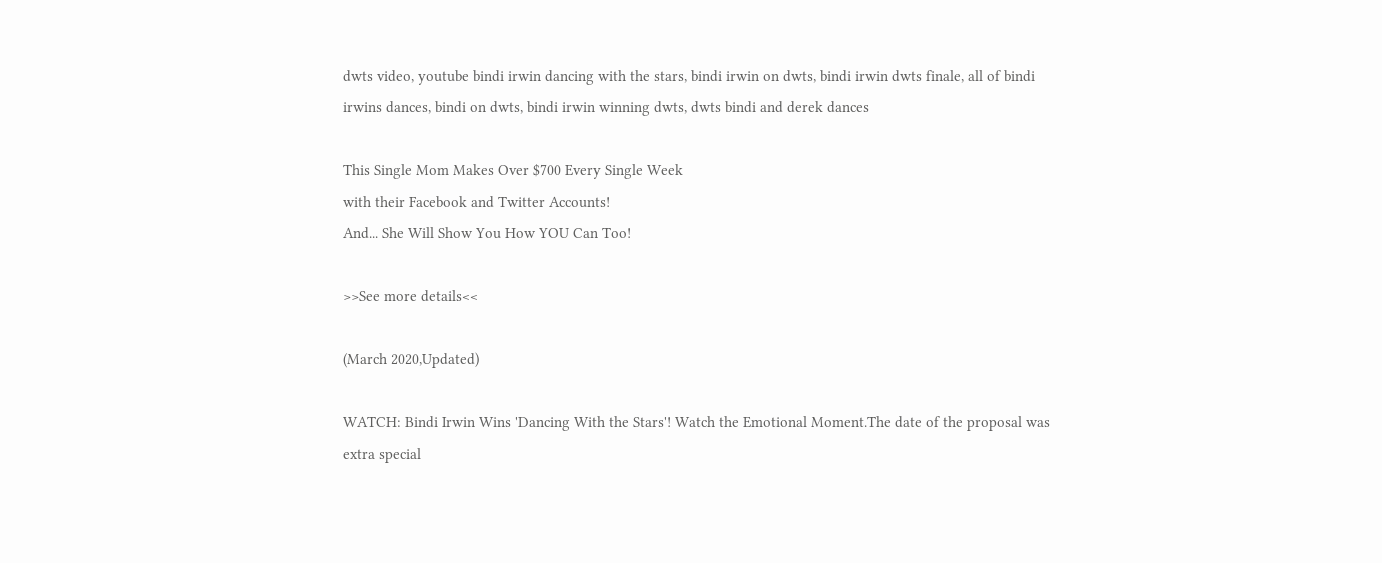dwts video, youtube bindi irwin dancing with the stars, bindi irwin on dwts, bindi irwin dwts finale, all of bindi irwins dances, bindi on dwts, bindi irwin winning dwts, dwts bindi and derek dances

This Single Mom Makes Over $700 Every Single Week
with their Facebook and Twitter Accounts!
And... She Will Show You How YOU Can Too!

>>See more details<<

(March 2020,Updated)

WATCH: Bindi Irwin Wins 'Dancing With the Stars'! Watch the Emotional Moment.The date of the proposal was extra special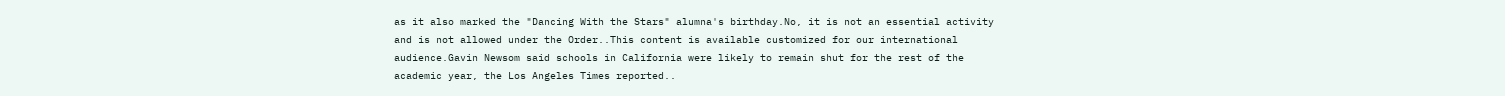as it also marked the "Dancing With the Stars" alumna's birthday.No, it is not an essential activity and is not allowed under the Order..This content is available customized for our international audience.Gavin Newsom said schools in California were likely to remain shut for the rest of the academic year, the Los Angeles Times reported..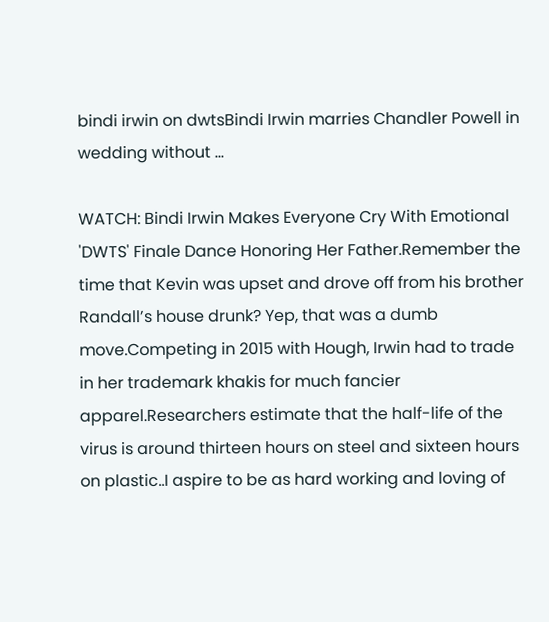bindi irwin on dwtsBindi Irwin marries Chandler Powell in wedding without ...

WATCH: Bindi Irwin Makes Everyone Cry With Emotional 'DWTS' Finale Dance Honoring Her Father.Remember the time that Kevin was upset and drove off from his brother Randall’s house drunk? Yep, that was a dumb move.Competing in 2015 with Hough, Irwin had to trade in her trademark khakis for much fancier apparel.Researchers estimate that the half-life of the virus is around thirteen hours on steel and sixteen hours on plastic..I aspire to be as hard working and loving of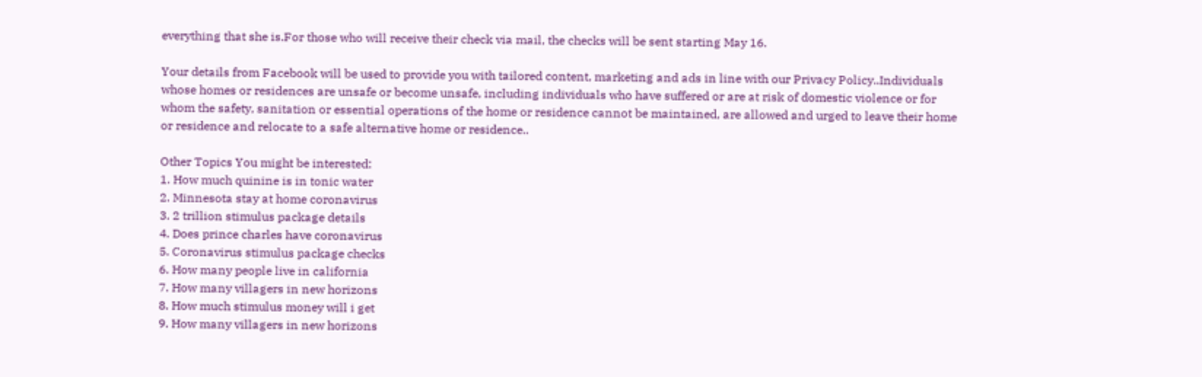everything that she is.For those who will receive their check via mail, the checks will be sent starting May 16.

Your details from Facebook will be used to provide you with tailored content, marketing and ads in line with our Privacy Policy..Individuals whose homes or residences are unsafe or become unsafe, including individuals who have suffered or are at risk of domestic violence or for whom the safety, sanitation or essential operations of the home or residence cannot be maintained, are allowed and urged to leave their home or residence and relocate to a safe alternative home or residence..

Other Topics You might be interested:
1. How much quinine is in tonic water
2. Minnesota stay at home coronavirus
3. 2 trillion stimulus package details
4. Does prince charles have coronavirus
5. Coronavirus stimulus package checks
6. How many people live in california
7. How many villagers in new horizons
8. How much stimulus money will i get
9. How many villagers in new horizons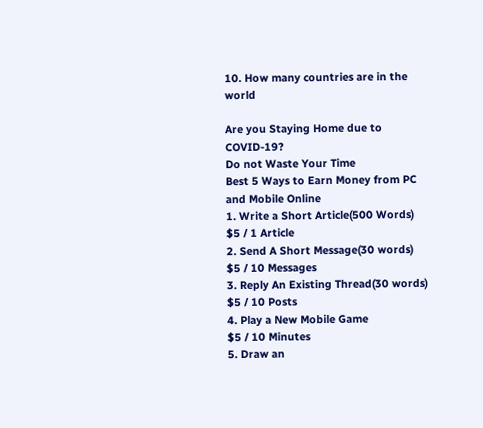10. How many countries are in the world

Are you Staying Home due to COVID-19?
Do not Waste Your Time
Best 5 Ways to Earn Money from PC and Mobile Online
1. Write a Short Article(500 Words)
$5 / 1 Article
2. Send A Short Message(30 words)
$5 / 10 Messages
3. Reply An Existing Thread(30 words)
$5 / 10 Posts
4. Play a New Mobile Game
$5 / 10 Minutes
5. Draw an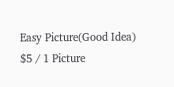Easy Picture(Good Idea)
$5 / 1 Picture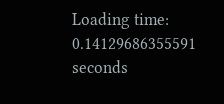Loading time: 0.14129686355591 seconds